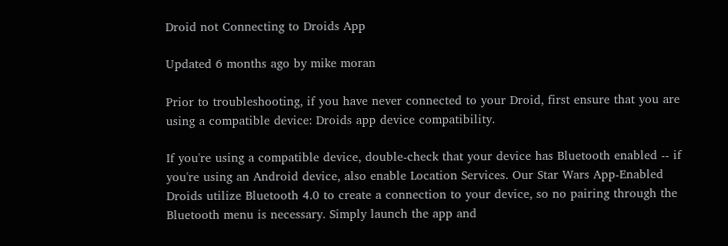Droid not Connecting to Droids App

Updated 6 months ago by mike moran

Prior to troubleshooting, if you have never connected to your Droid, first ensure that you are using a compatible device: Droids app device compatibility.

If you're using a compatible device, double-check that your device has Bluetooth enabled -- if you're using an Android device, also enable Location Services. Our Star Wars App-Enabled Droids utilize Bluetooth 4.0 to create a connection to your device, so no pairing through the Bluetooth menu is necessary. Simply launch the app and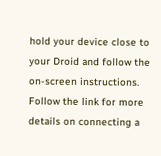hold your device close to your Droid and follow the on-screen instructions. Follow the link for more details on connecting a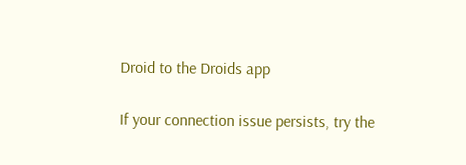Droid to the Droids app

If your connection issue persists, try the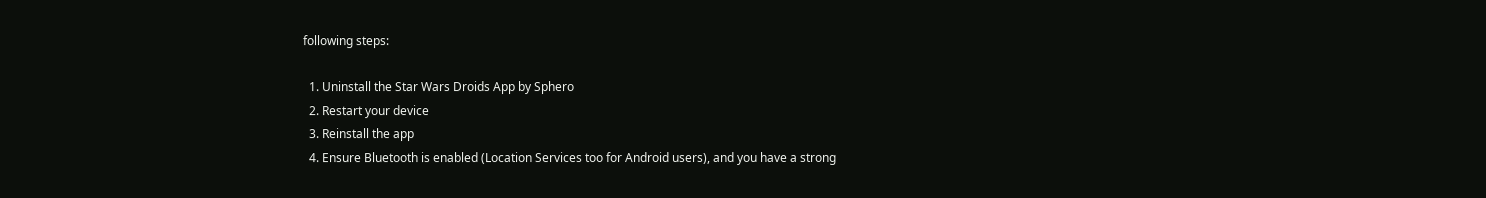following steps:

  1. Uninstall the Star Wars Droids App by Sphero
  2. Restart your device
  3. Reinstall the app
  4. Ensure Bluetooth is enabled (Location Services too for Android users), and you have a strong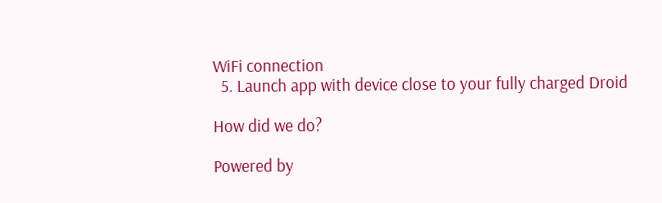WiFi connection
  5. Launch app with device close to your fully charged Droid

How did we do?

Powered by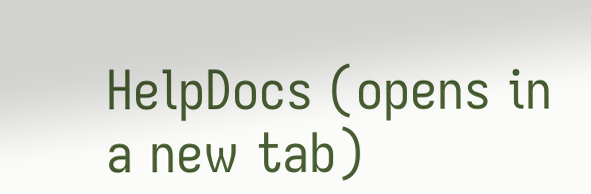HelpDocs (opens in a new tab)